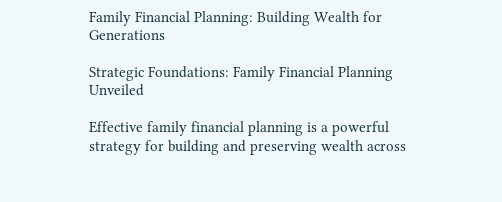Family Financial Planning: Building Wealth for Generations

Strategic Foundations: Family Financial Planning Unveiled

Effective family financial planning is a powerful strategy for building and preserving wealth across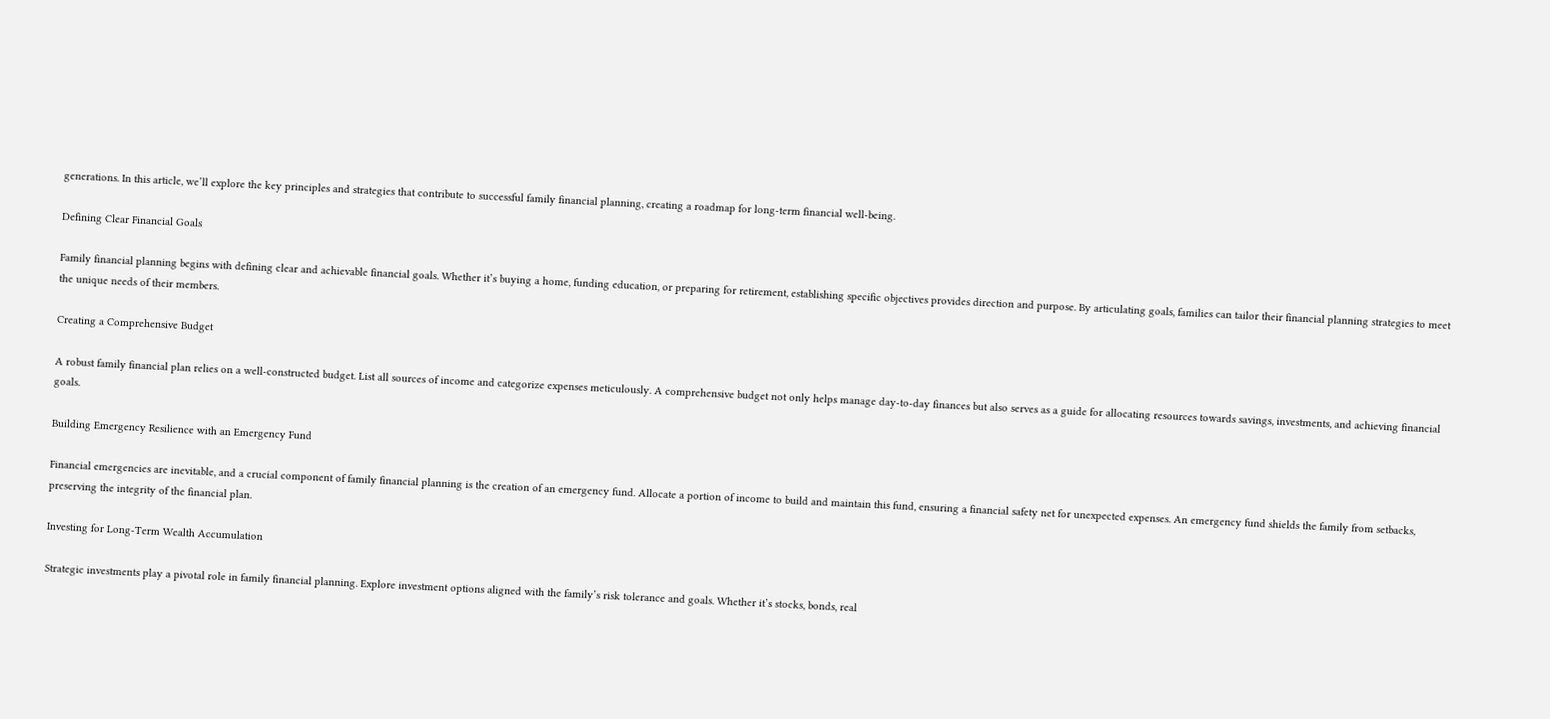generations. In this article, we’ll explore the key principles and strategies that contribute to successful family financial planning, creating a roadmap for long-term financial well-being.

Defining Clear Financial Goals

Family financial planning begins with defining clear and achievable financial goals. Whether it’s buying a home, funding education, or preparing for retirement, establishing specific objectives provides direction and purpose. By articulating goals, families can tailor their financial planning strategies to meet the unique needs of their members.

Creating a Comprehensive Budget

A robust family financial plan relies on a well-constructed budget. List all sources of income and categorize expenses meticulously. A comprehensive budget not only helps manage day-to-day finances but also serves as a guide for allocating resources towards savings, investments, and achieving financial goals.

Building Emergency Resilience with an Emergency Fund

Financial emergencies are inevitable, and a crucial component of family financial planning is the creation of an emergency fund. Allocate a portion of income to build and maintain this fund, ensuring a financial safety net for unexpected expenses. An emergency fund shields the family from setbacks, preserving the integrity of the financial plan.

Investing for Long-Term Wealth Accumulation

Strategic investments play a pivotal role in family financial planning. Explore investment options aligned with the family’s risk tolerance and goals. Whether it’s stocks, bonds, real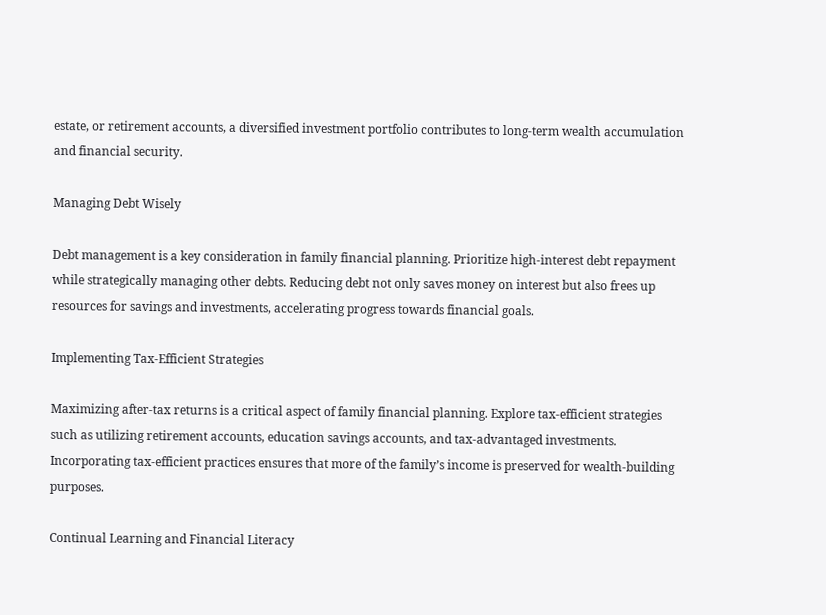estate, or retirement accounts, a diversified investment portfolio contributes to long-term wealth accumulation and financial security.

Managing Debt Wisely

Debt management is a key consideration in family financial planning. Prioritize high-interest debt repayment while strategically managing other debts. Reducing debt not only saves money on interest but also frees up resources for savings and investments, accelerating progress towards financial goals.

Implementing Tax-Efficient Strategies

Maximizing after-tax returns is a critical aspect of family financial planning. Explore tax-efficient strategies such as utilizing retirement accounts, education savings accounts, and tax-advantaged investments. Incorporating tax-efficient practices ensures that more of the family’s income is preserved for wealth-building purposes.

Continual Learning and Financial Literacy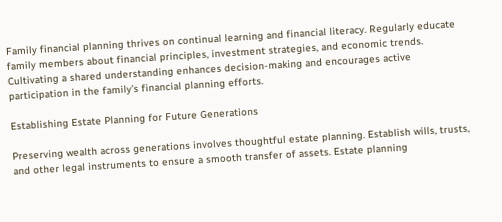Family financial planning thrives on continual learning and financial literacy. Regularly educate family members about financial principles, investment strategies, and economic trends. Cultivating a shared understanding enhances decision-making and encourages active participation in the family’s financial planning efforts.

Establishing Estate Planning for Future Generations

Preserving wealth across generations involves thoughtful estate planning. Establish wills, trusts, and other legal instruments to ensure a smooth transfer of assets. Estate planning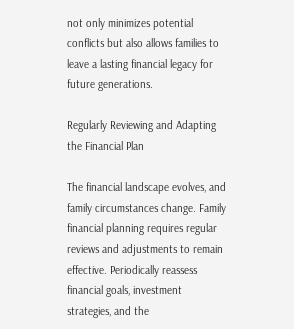not only minimizes potential conflicts but also allows families to leave a lasting financial legacy for future generations.

Regularly Reviewing and Adapting the Financial Plan

The financial landscape evolves, and family circumstances change. Family financial planning requires regular reviews and adjustments to remain effective. Periodically reassess financial goals, investment strategies, and the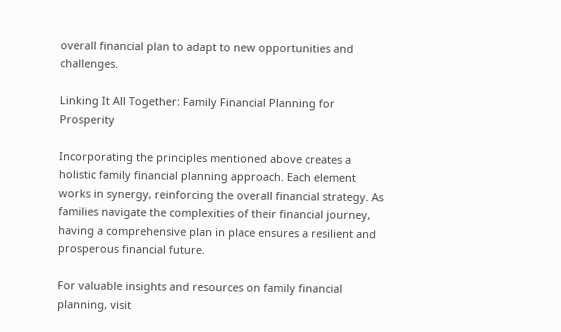overall financial plan to adapt to new opportunities and challenges.

Linking It All Together: Family Financial Planning for Prosperity

Incorporating the principles mentioned above creates a holistic family financial planning approach. Each element works in synergy, reinforcing the overall financial strategy. As families navigate the complexities of their financial journey, having a comprehensive plan in place ensures a resilient and prosperous financial future.

For valuable insights and resources on family financial planning, visit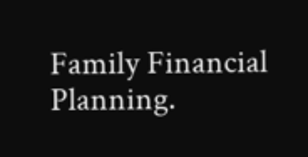Family Financial Planning.